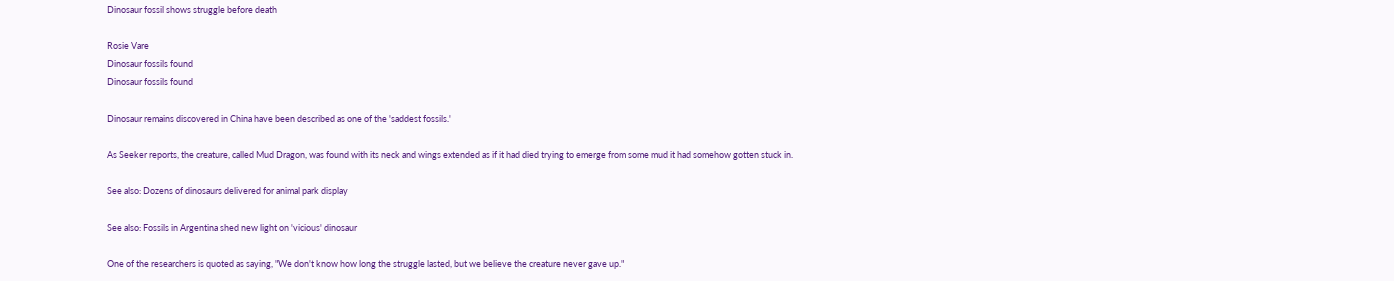Dinosaur fossil shows struggle before death

Rosie Vare
Dinosaur fossils found
Dinosaur fossils found

Dinosaur remains discovered in China have been described as one of the 'saddest fossils.'

As Seeker reports, the creature, called Mud Dragon, was found with its neck and wings extended as if it had died trying to emerge from some mud it had somehow gotten stuck in.

See also: Dozens of dinosaurs delivered for animal park display

See also: Fossils in Argentina shed new light on 'vicious' dinosaur

One of the researchers is quoted as saying, "We don't know how long the struggle lasted, but we believe the creature never gave up."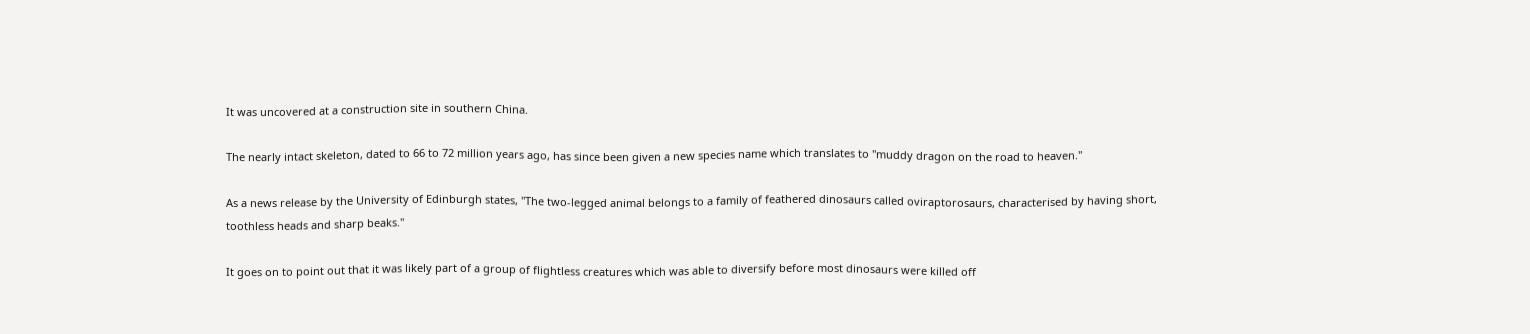It was uncovered at a construction site in southern China.

The nearly intact skeleton, dated to 66 to 72 million years ago, has since been given a new species name which translates to "muddy dragon on the road to heaven."

As a news release by the University of Edinburgh states, "The two-legged animal belongs to a family of feathered dinosaurs called oviraptorosaurs, characterised by having short, toothless heads and sharp beaks."

It goes on to point out that it was likely part of a group of flightless creatures which was able to diversify before most dinosaurs were killed off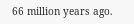66 million years ago.